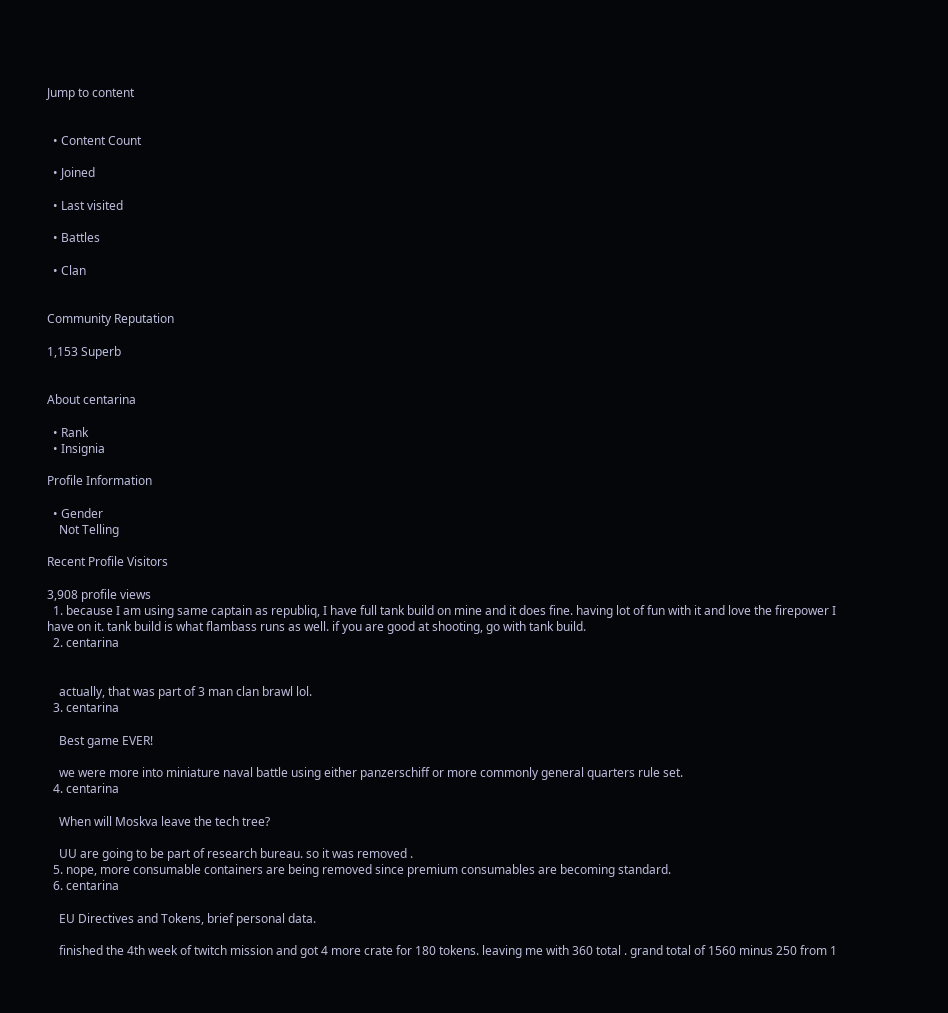Jump to content


  • Content Сount

  • Joined

  • Last visited

  • Battles

  • Clan


Community Reputation

1,153 Superb


About centarina

  • Rank
  • Insignia

Profile Information

  • Gender
    Not Telling

Recent Profile Visitors

3,908 profile views
  1. because I am using same captain as republiq, I have full tank build on mine and it does fine. having lot of fun with it and love the firepower I have on it. tank build is what flambass runs as well. if you are good at shooting, go with tank build.
  2. centarina


    actually, that was part of 3 man clan brawl lol.
  3. centarina

    Best game EVER!

    we were more into miniature naval battle using either panzerschiff or more commonly general quarters rule set.
  4. centarina

    When will Moskva leave the tech tree?

    UU are going to be part of research bureau. so it was removed .
  5. nope, more consumable containers are being removed since premium consumables are becoming standard.
  6. centarina

    EU Directives and Tokens, brief personal data.

    finished the 4th week of twitch mission and got 4 more crate for 180 tokens. leaving me with 360 total . grand total of 1560 minus 250 from 1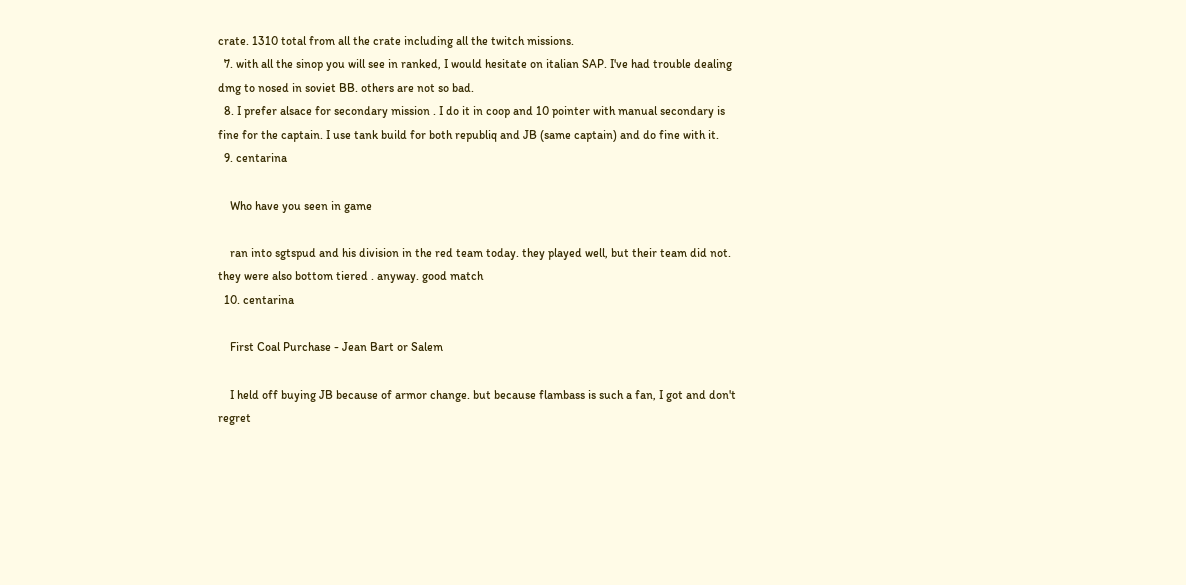crate. 1310 total from all the crate including all the twitch missions.
  7. with all the sinop you will see in ranked, I would hesitate on italian SAP. I've had trouble dealing dmg to nosed in soviet BB. others are not so bad.
  8. I prefer alsace for secondary mission . I do it in coop and 10 pointer with manual secondary is fine for the captain. I use tank build for both republiq and JB (same captain) and do fine with it.
  9. centarina

    Who have you seen in game

    ran into sgtspud and his division in the red team today. they played well, but their team did not. they were also bottom tiered . anyway. good match
  10. centarina

    First Coal Purchase - Jean Bart or Salem

    I held off buying JB because of armor change. but because flambass is such a fan, I got and don't regret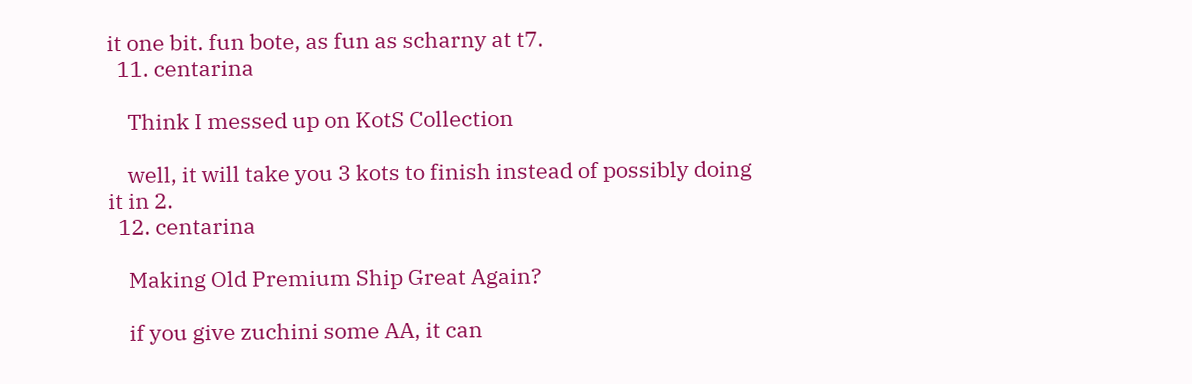it one bit. fun bote, as fun as scharny at t7.
  11. centarina

    Think I messed up on KotS Collection

    well, it will take you 3 kots to finish instead of possibly doing it in 2.
  12. centarina

    Making Old Premium Ship Great Again?

    if you give zuchini some AA, it can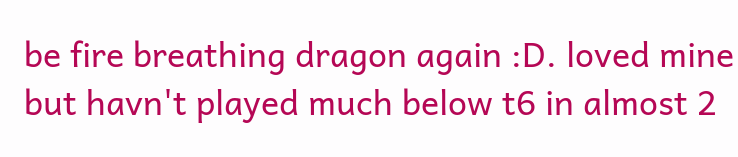be fire breathing dragon again :D. loved mine but havn't played much below t6 in almost 2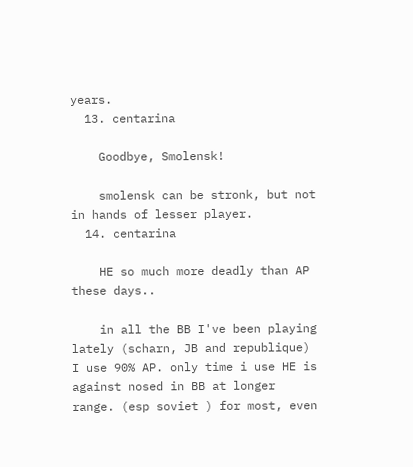years.
  13. centarina

    Goodbye, Smolensk!

    smolensk can be stronk, but not in hands of lesser player.
  14. centarina

    HE so much more deadly than AP these days..

    in all the BB I've been playing lately (scharn, JB and republique) I use 90% AP. only time i use HE is against nosed in BB at longer range. (esp soviet ) for most, even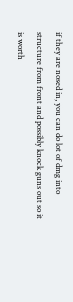if they are nosed in, you can do lot of dmg into structure from front and possibly knock guns out so it is worth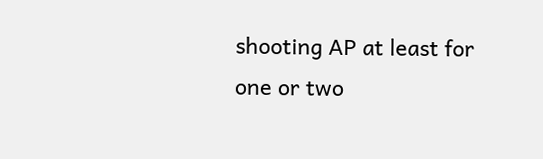shooting AP at least for one or two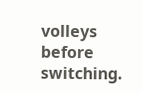volleys before switching.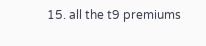15. all the t9 premiums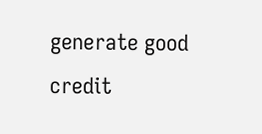generate good credit